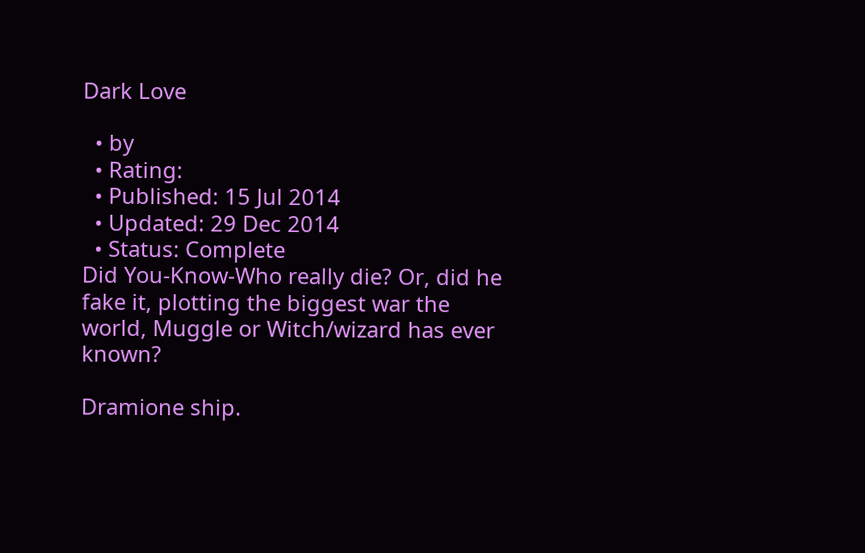Dark Love

  • by
  • Rating:
  • Published: 15 Jul 2014
  • Updated: 29 Dec 2014
  • Status: Complete
Did You-Know-Who really die? Or, did he fake it, plotting the biggest war the world, Muggle or Witch/wizard has ever known?

Dramione ship.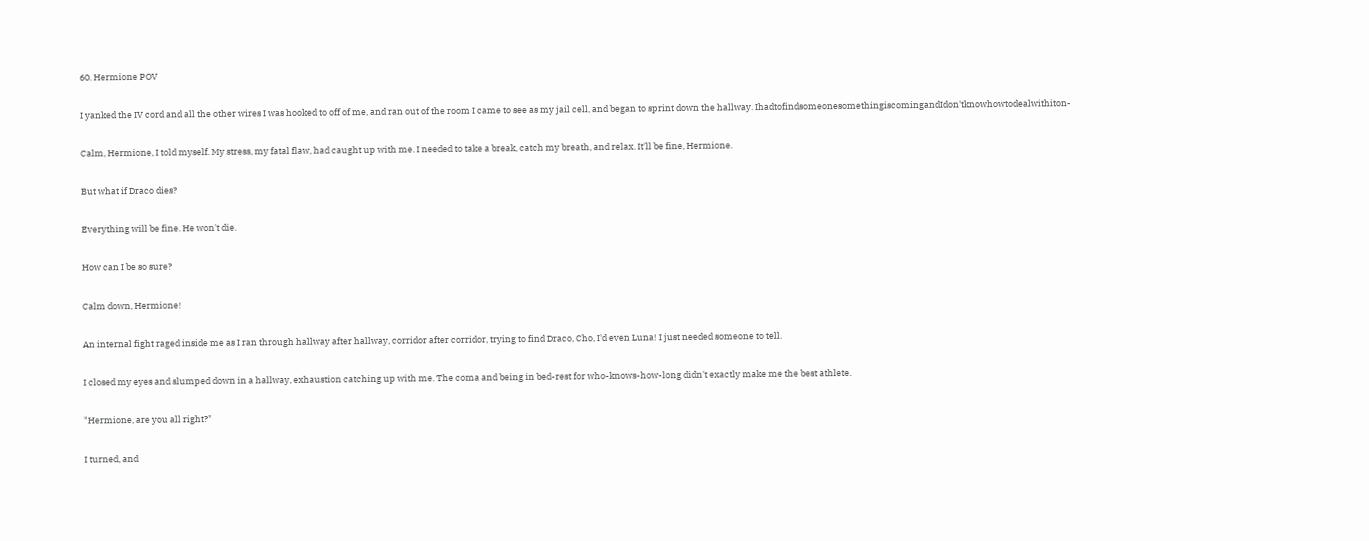60. Hermione POV

I yanked the IV cord and all the other wires I was hooked to off of me, and ran out of the room I came to see as my jail cell, and began to sprint down the hallway. IhadtofindsomeonesomethingiscomingandIdon'tknowhowtodealwithiton-

Calm, Hermione, I told myself. My stress, my fatal flaw, had caught up with me. I needed to take a break, catch my breath, and relax. It'll be fine, Hermione.

But what if Draco dies?

Everything will be fine. He won't die.

How can I be so sure?

Calm down, Hermione!

An internal fight raged inside me as I ran through hallway after hallway, corridor after corridor, trying to find Draco, Cho, I'd even Luna! I just needed someone to tell.

I closed my eyes and slumped down in a hallway, exhaustion catching up with me. The coma and being in bed-rest for who-knows-how-long didn't exactly make me the best athlete.

"Hermione, are you all right?"

I turned, and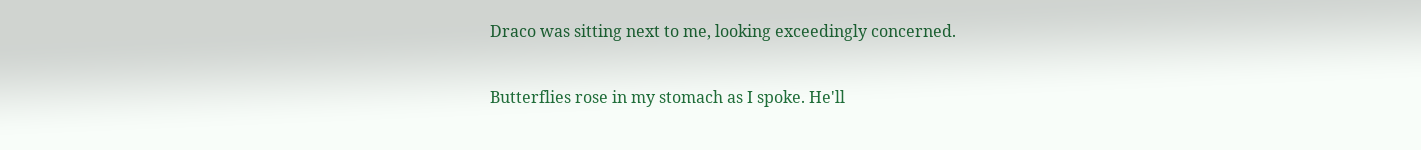Draco was sitting next to me, looking exceedingly concerned.

Butterflies rose in my stomach as I spoke. He'll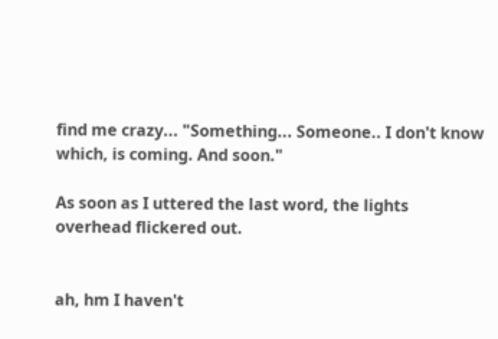find me crazy... "Something... Someone.. I don't know which, is coming. And soon."

As soon as I uttered the last word, the lights overhead flickered out.


ah, hm I haven't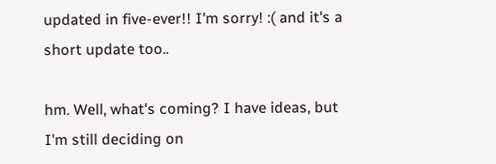updated in five-ever!! I'm sorry! :( and it's a short update too..

hm. Well, what's coming? I have ideas, but I'm still deciding on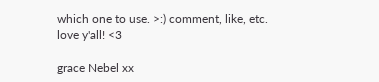which one to use. >:) comment, like, etc. love y'all! <3

grace Nebel xx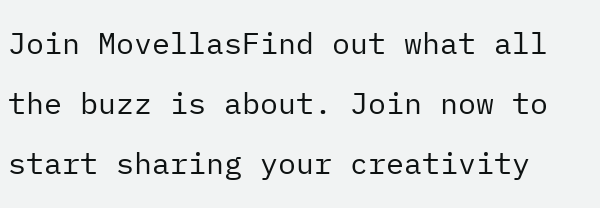Join MovellasFind out what all the buzz is about. Join now to start sharing your creativity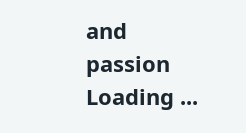and passion
Loading ...